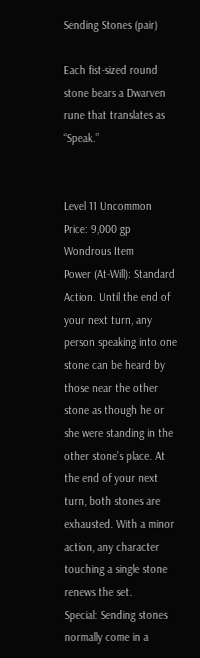Sending Stones (pair)

Each fist-sized round stone bears a Dwarven rune that translates as “Speak.”


Level 11 Uncommon
Price: 9,000 gp
Wondrous Item
Power (At-Will): Standard Action. Until the end of your next turn, any person speaking into one stone can be heard by those near the other stone as though he or she were standing in the other stone’s place. At the end of your next turn, both stones are exhausted. With a minor action, any character touching a single stone renews the set.
Special: Sending stones normally come in a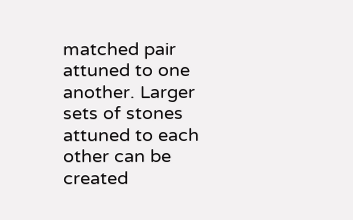matched pair attuned to one another. Larger sets of stones attuned to each other can be created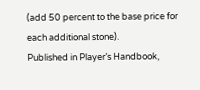(add 50 percent to the base price for each additional stone).
Published in Player’s Handbook,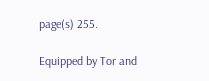page(s) 255.

Equipped by Tor and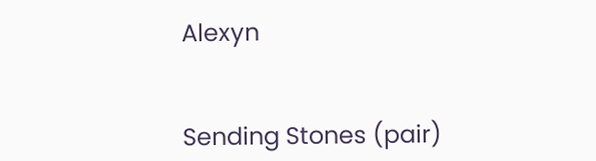Alexyn


Sending Stones (pair)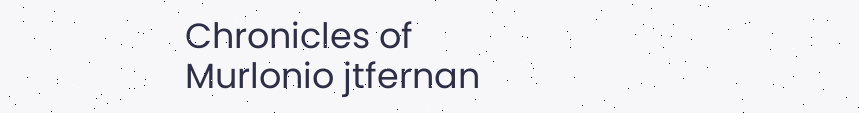Chronicles of Murlonio jtfernan